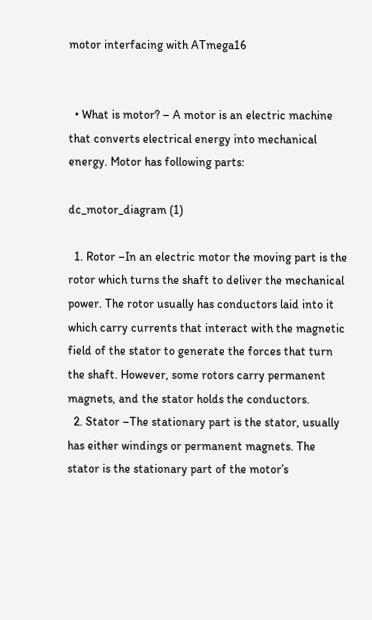motor interfacing with ATmega16


  • What is motor? – A motor is an electric machine that converts electrical energy into mechanical energy. Motor has following parts:

dc_motor_diagram (1)

  1. Rotor –In an electric motor the moving part is the rotor which turns the shaft to deliver the mechanical power. The rotor usually has conductors laid into it which carry currents that interact with the magnetic field of the stator to generate the forces that turn the shaft. However, some rotors carry permanent magnets, and the stator holds the conductors.
  2. Stator –The stationary part is the stator, usually has either windings or permanent magnets. The stator is the stationary part of the motor’s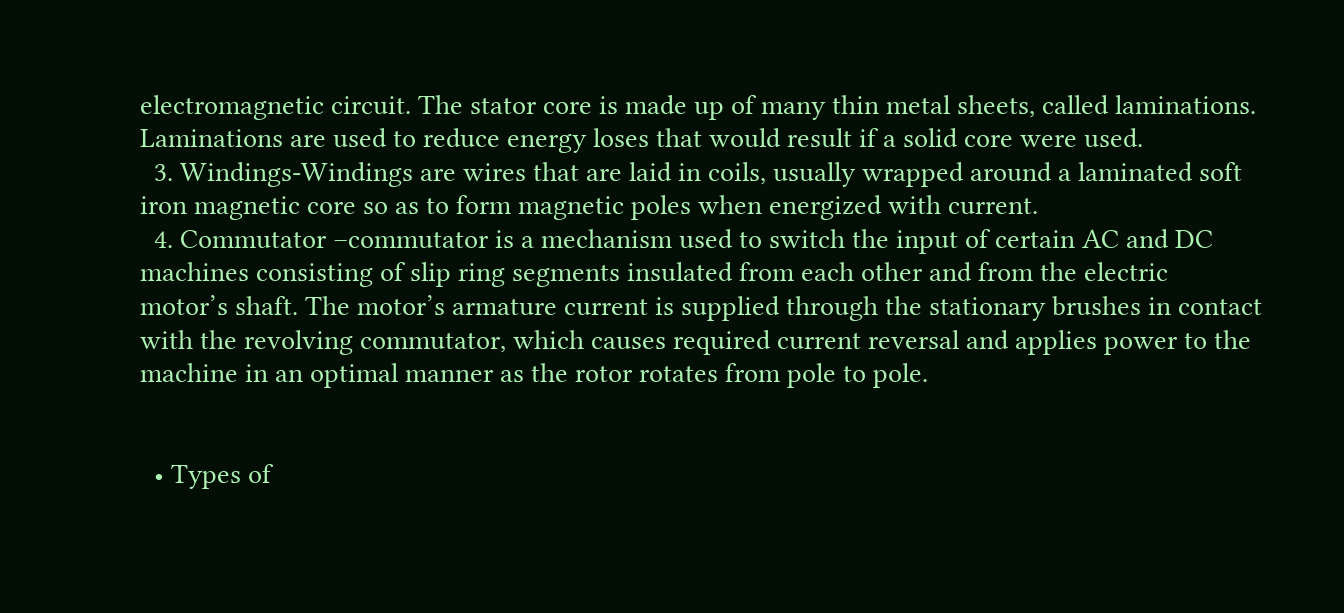electromagnetic circuit. The stator core is made up of many thin metal sheets, called laminations. Laminations are used to reduce energy loses that would result if a solid core were used.
  3. Windings-Windings are wires that are laid in coils, usually wrapped around a laminated soft iron magnetic core so as to form magnetic poles when energized with current.
  4. Commutator –commutator is a mechanism used to switch the input of certain AC and DC machines consisting of slip ring segments insulated from each other and from the electric motor’s shaft. The motor’s armature current is supplied through the stationary brushes in contact with the revolving commutator, which causes required current reversal and applies power to the machine in an optimal manner as the rotor rotates from pole to pole.


  • Types of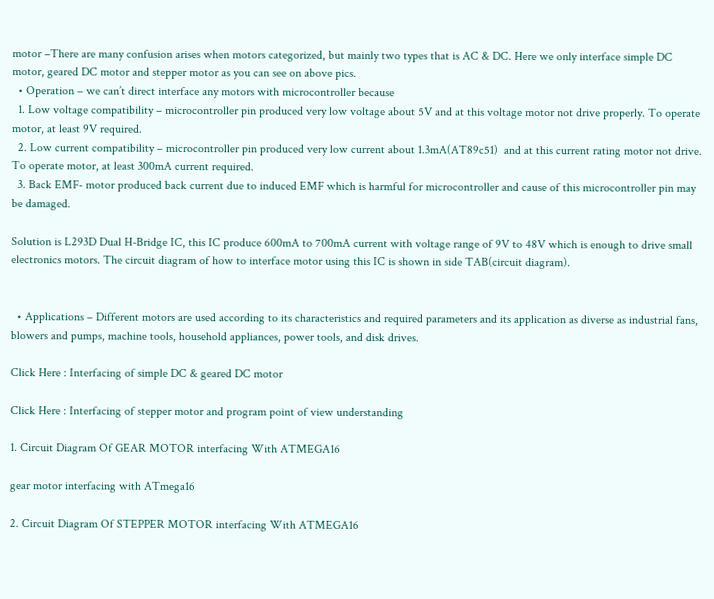motor –There are many confusion arises when motors categorized, but mainly two types that is AC & DC. Here we only interface simple DC motor, geared DC motor and stepper motor as you can see on above pics.
  • Operation – we can’t direct interface any motors with microcontroller because
  1. Low voltage compatibility – microcontroller pin produced very low voltage about 5V and at this voltage motor not drive properly. To operate motor, at least 9V required.
  2. Low current compatibility – microcontroller pin produced very low current about 1.3mA(AT89c51)  and at this current rating motor not drive. To operate motor, at least 300mA current required.
  3. Back EMF- motor produced back current due to induced EMF which is harmful for microcontroller and cause of this microcontroller pin may be damaged.

Solution is L293D Dual H-Bridge IC, this IC produce 600mA to 700mA current with voltage range of 9V to 48V which is enough to drive small electronics motors. The circuit diagram of how to interface motor using this IC is shown in side TAB(circuit diagram).


  • Applications – Different motors are used according to its characteristics and required parameters and its application as diverse as industrial fans, blowers and pumps, machine tools, household appliances, power tools, and disk drives.

Click Here : Interfacing of simple DC & geared DC motor

Click Here : Interfacing of stepper motor and program point of view understanding

1. Circuit Diagram Of GEAR MOTOR interfacing With ATMEGA16

gear motor interfacing with ATmega16

2. Circuit Diagram Of STEPPER MOTOR interfacing With ATMEGA16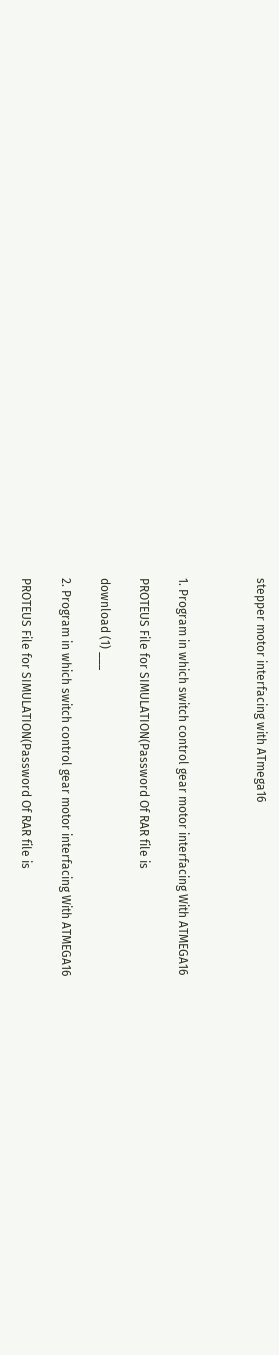stepper motor interfacing with ATmega16



1. Program in which switch control gear motor interfacing With ATMEGA16

PROTEUS File for SIMULATION(Password Of RAR file is

download (1) ___

2. Program in which switch control gear motor interfacing With ATMEGA16

PROTEUS File for SIMULATION(Password Of RAR file is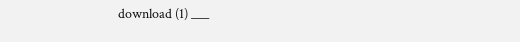download (1) ___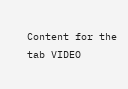Content for the tab VIDEO